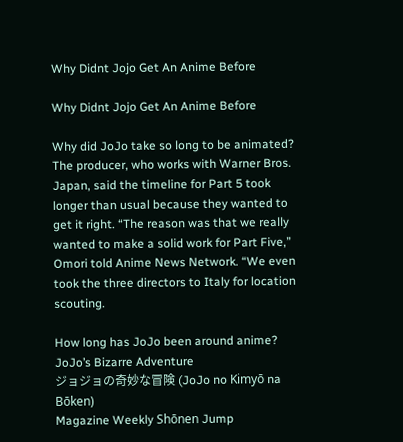Why Didnt Jojo Get An Anime Before

Why Didnt Jojo Get An Anime Before

Why did JoJo take so long to be animated? The producer, who works with Warner Bros. Japan, said the timeline for Part 5 took longer than usual because they wanted to get it right. “The reason was that we really wanted to make a solid work for Part Five,” Omori told Anime News Network. “We even took the three directors to Italy for location scouting.

How long has JoJo been around anime? JoJo’s Bizarre Adventure
ジョジョの奇妙な冒険 (JoJo no Kimyō na Bōken)
Magazine Weekly Shōnen Jump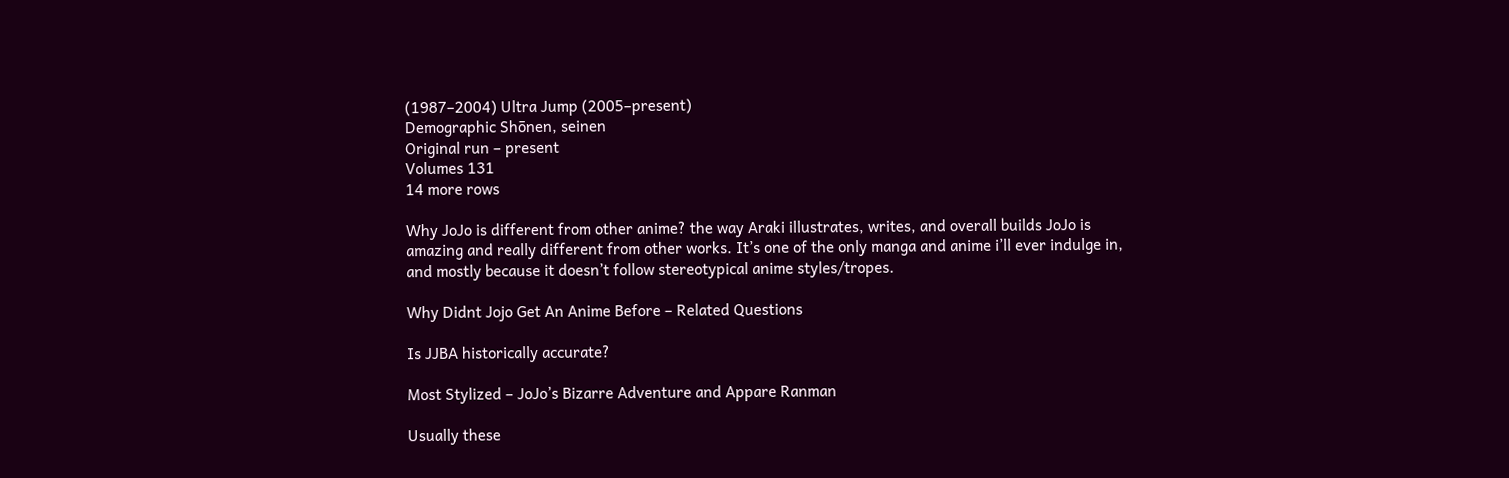(1987–2004) Ultra Jump (2005–present)
Demographic Shōnen, seinen
Original run – present
Volumes 131
14 more rows

Why JoJo is different from other anime? the way Araki illustrates, writes, and overall builds JoJo is amazing and really different from other works. It’s one of the only manga and anime i’ll ever indulge in, and mostly because it doesn’t follow stereotypical anime styles/tropes.

Why Didnt Jojo Get An Anime Before – Related Questions

Is JJBA historically accurate?

Most Stylized – JoJo’s Bizarre Adventure and Appare Ranman

Usually these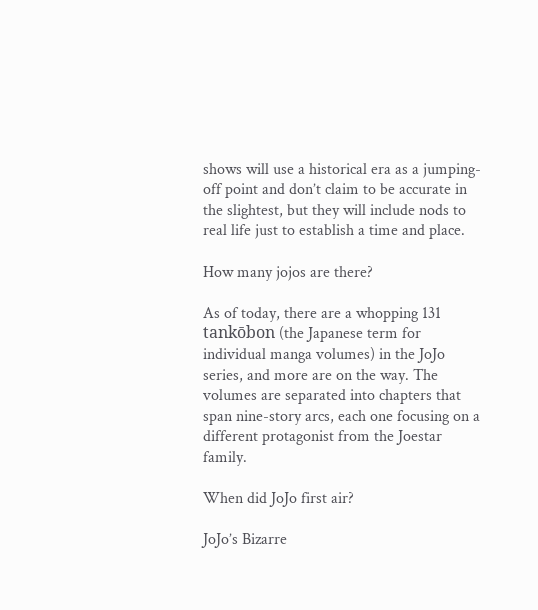shows will use a historical era as a jumping-off point and don’t claim to be accurate in the slightest, but they will include nods to real life just to establish a time and place.

How many jojos are there?

As of today, there are a whopping 131 tankōbon (the Japanese term for individual manga volumes) in the JoJo series, and more are on the way. The volumes are separated into chapters that span nine-story arcs, each one focusing on a different protagonist from the Joestar family.

When did JoJo first air?

JoJo’s Bizarre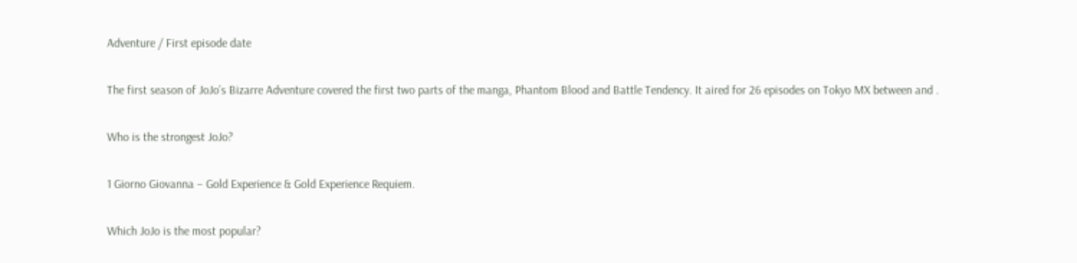Adventure / First episode date

The first season of JoJo’s Bizarre Adventure covered the first two parts of the manga, Phantom Blood and Battle Tendency. It aired for 26 episodes on Tokyo MX between and .

Who is the strongest JoJo?

1 Giorno Giovanna – Gold Experience & Gold Experience Requiem.

Which JoJo is the most popular?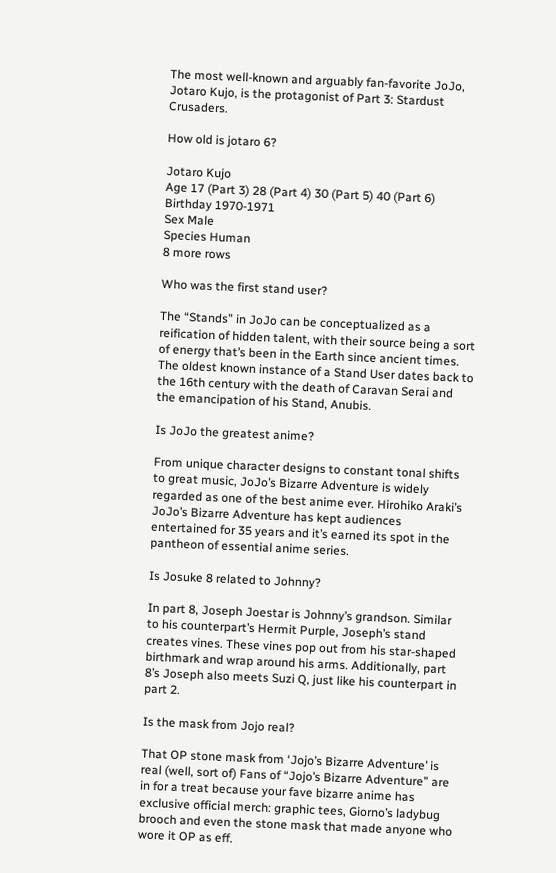The most well-known and arguably fan-favorite JoJo, Jotaro Kujo, is the protagonist of Part 3: Stardust Crusaders.

How old is jotaro 6?

Jotaro Kujo
Age 17 (Part 3) 28 (Part 4) 30 (Part 5) 40 (Part 6)
Birthday 1970-1971
Sex Male
Species Human
8 more rows

Who was the first stand user?

The “Stands” in JoJo can be conceptualized as a reification of hidden talent, with their source being a sort of energy that’s been in the Earth since ancient times. The oldest known instance of a Stand User dates back to the 16th century with the death of Caravan Serai and the emancipation of his Stand, Anubis.

Is JoJo the greatest anime?

From unique character designs to constant tonal shifts to great music, JoJo’s Bizarre Adventure is widely regarded as one of the best anime ever. Hirohiko Araki’s JoJo’s Bizarre Adventure has kept audiences entertained for 35 years and it’s earned its spot in the pantheon of essential anime series.

Is Josuke 8 related to Johnny?

In part 8, Joseph Joestar is Johnny’s grandson. Similar to his counterpart’s Hermit Purple, Joseph’s stand creates vines. These vines pop out from his star-shaped birthmark and wrap around his arms. Additionally, part 8’s Joseph also meets Suzi Q, just like his counterpart in part 2.

Is the mask from Jojo real?

That OP stone mask from ‘Jojo’s Bizarre Adventure’ is real (well, sort of) Fans of “Jojo’s Bizarre Adventure” are in for a treat because your fave bizarre anime has exclusive official merch: graphic tees, Giorno’s ladybug brooch and even the stone mask that made anyone who wore it OP as eff.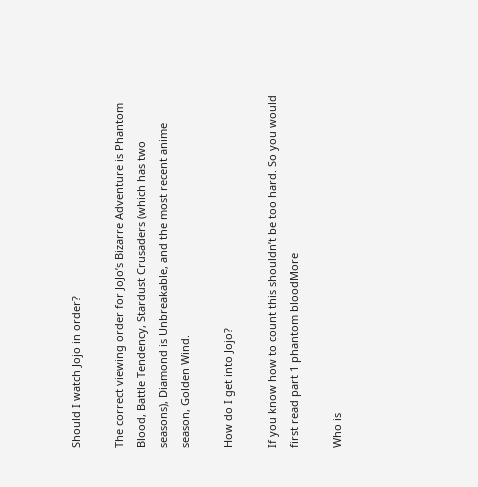Should I watch Jojo in order?

The correct viewing order for JoJo’s Bizarre Adventure is Phantom Blood, Battle Tendency, Stardust Crusaders (which has two seasons), Diamond is Unbreakable, and the most recent anime season, Golden Wind.

How do I get into Jojo?

If you know how to count this shouldn’t be too hard. So you would first read part 1 phantom bloodMore

Who is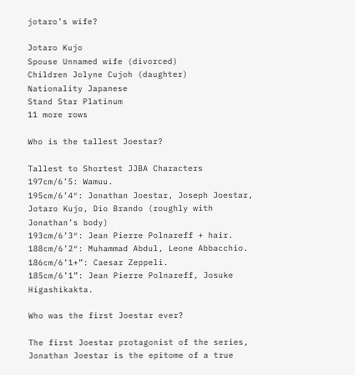jotaro’s wife?

Jotaro Kujo
Spouse Unnamed wife (divorced)
Children Jolyne Cujoh (daughter)
Nationality Japanese
Stand Star Platinum
11 more rows

Who is the tallest Joestar?

Tallest to Shortest JJBA Characters
197cm/6’5: Wamuu.
195cm/6’4″: Jonathan Joestar, Joseph Joestar, Jotaro Kujo, Dio Brando (roughly with Jonathan’s body)
193cm/6’3″: Jean Pierre Polnareff + hair.
188cm/6’2″: Muhammad Abdul, Leone Abbacchio.
186cm/6’1+”: Caesar Zeppeli.
185cm/6’1”: Jean Pierre Polnareff, Josuke Higashikakta.

Who was the first Joestar ever?

The first Joestar protagonist of the series, Jonathan Joestar is the epitome of a true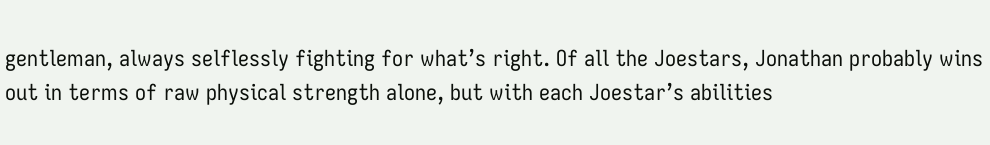gentleman, always selflessly fighting for what’s right. Of all the Joestars, Jonathan probably wins out in terms of raw physical strength alone, but with each Joestar’s abilities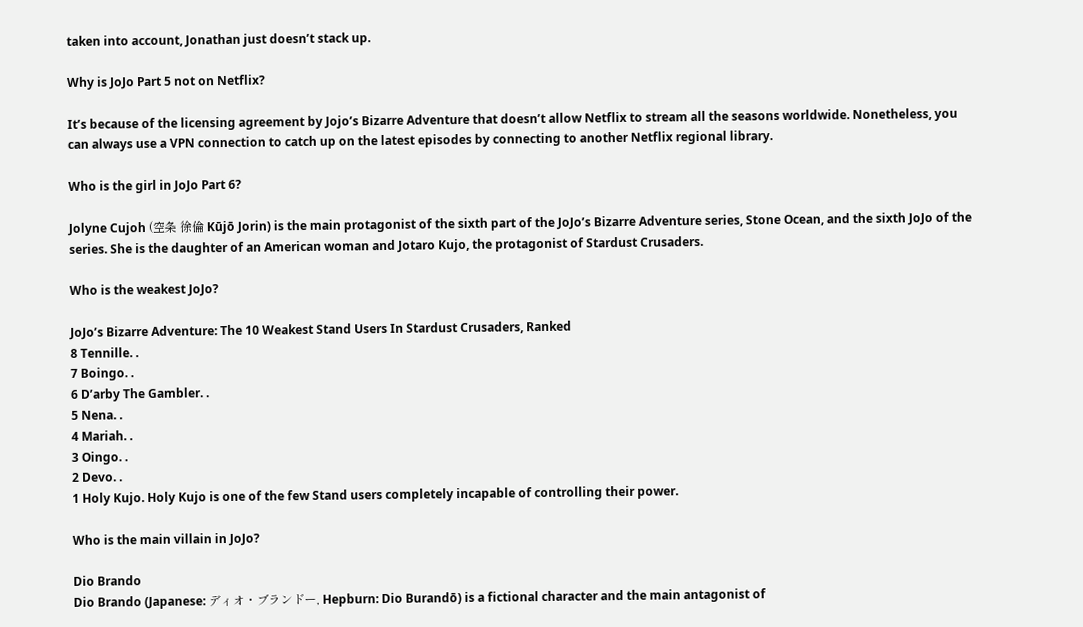taken into account, Jonathan just doesn’t stack up.

Why is JoJo Part 5 not on Netflix?

It’s because of the licensing agreement by Jojo’s Bizarre Adventure that doesn’t allow Netflix to stream all the seasons worldwide. Nonetheless, you can always use a VPN connection to catch up on the latest episodes by connecting to another Netflix regional library.

Who is the girl in JoJo Part 6?

Jolyne Cujoh (空条 徐倫 Kūjō Jorin) is the main protagonist of the sixth part of the JoJo’s Bizarre Adventure series, Stone Ocean, and the sixth JoJo of the series. She is the daughter of an American woman and Jotaro Kujo, the protagonist of Stardust Crusaders.

Who is the weakest JoJo?

JoJo’s Bizarre Adventure: The 10 Weakest Stand Users In Stardust Crusaders, Ranked
8 Tennille. .
7 Boingo. .
6 D’arby The Gambler. .
5 Nena. .
4 Mariah. .
3 Oingo. .
2 Devo. .
1 Holy Kujo. Holy Kujo is one of the few Stand users completely incapable of controlling their power.

Who is the main villain in JoJo?

Dio Brando
Dio Brando (Japanese: ディオ・ブランドー, Hepburn: Dio Burandō) is a fictional character and the main antagonist of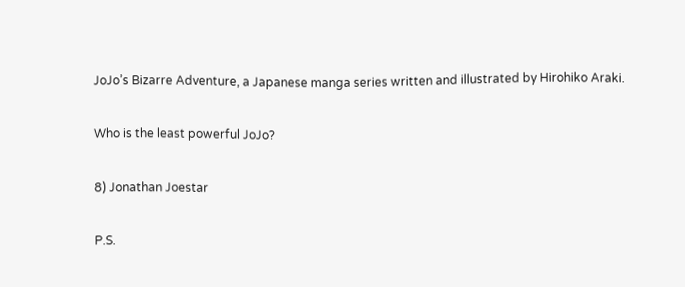JoJo’s Bizarre Adventure, a Japanese manga series written and illustrated by Hirohiko Araki.

Who is the least powerful JoJo?

8) Jonathan Joestar

P.S.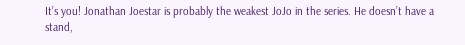It’s you! Jonathan Joestar is probably the weakest JoJo in the series. He doesn’t have a stand,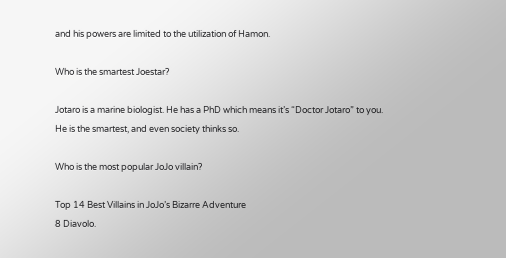and his powers are limited to the utilization of Hamon.

Who is the smartest Joestar?

Jotaro is a marine biologist. He has a PhD which means it’s “Doctor Jotaro” to you. He is the smartest, and even society thinks so.

Who is the most popular JoJo villain?

Top 14 Best Villains in JoJo’s Bizarre Adventure
8 Diavolo.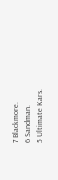7 Blackmore.
6 Sandman.
5 Ultimate Kars.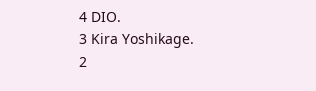4 DIO.
3 Kira Yoshikage.
2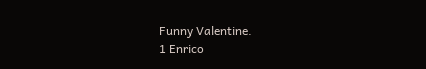Funny Valentine.
1 Enrico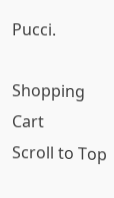Pucci.

Shopping Cart
Scroll to Top